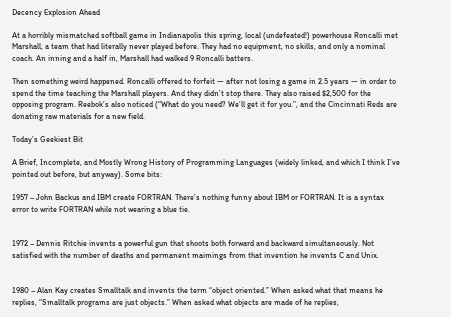Decency Explosion Ahead

At a horribly mismatched softball game in Indianapolis this spring, local (undefeated!) powerhouse Roncalli met Marshall, a team that had literally never played before. They had no equipment, no skills, and only a nominal coach. An inning and a half in, Marshall had walked 9 Roncalli batters.

Then something weird happened. Roncalli offered to forfeit — after not losing a game in 2.5 years — in order to spend the time teaching the Marshall players. And they didn’t stop there. They also raised $2,500 for the opposing program. Reebok’s also noticed (“What do you need? We’ll get it for you.”, and the Cincinnati Reds are donating raw materials for a new field.

Today’s Geekiest Bit

A Brief, Incomplete, and Mostly Wrong History of Programming Languages (widely linked, and which I think I’ve pointed out before, but anyway). Some bits:

1957 – John Backus and IBM create FORTRAN. There’s nothing funny about IBM or FORTRAN. It is a syntax error to write FORTRAN while not wearing a blue tie.


1972 – Dennis Ritchie invents a powerful gun that shoots both forward and backward simultaneously. Not satisfied with the number of deaths and permanent maimings from that invention he invents C and Unix.


1980 – Alan Kay creates Smalltalk and invents the term “object oriented.” When asked what that means he replies, “Smalltalk programs are just objects.” When asked what objects are made of he replies,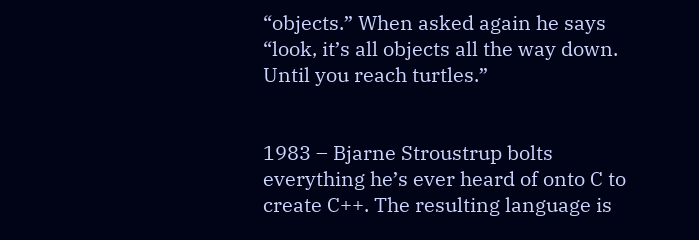“objects.” When asked again he says “look, it’s all objects all the way down. Until you reach turtles.”


1983 – Bjarne Stroustrup bolts everything he’s ever heard of onto C to create C++. The resulting language is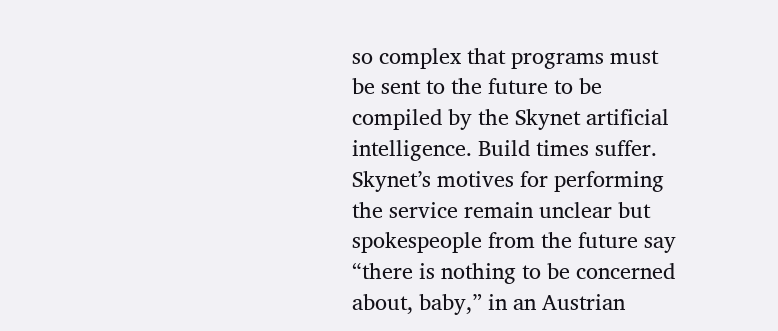so complex that programs must be sent to the future to be compiled by the Skynet artificial intelligence. Build times suffer. Skynet’s motives for performing the service remain unclear but spokespeople from the future say “there is nothing to be concerned about, baby,” in an Austrian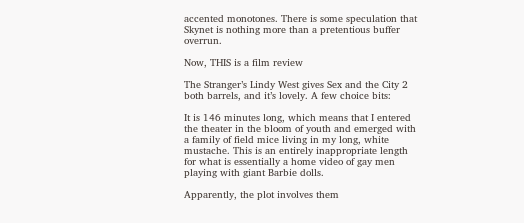accented monotones. There is some speculation that Skynet is nothing more than a pretentious buffer overrun.

Now, THIS is a film review

The Stranger’s Lindy West gives Sex and the City 2 both barrels, and it’s lovely. A few choice bits:

It is 146 minutes long, which means that I entered the theater in the bloom of youth and emerged with a family of field mice living in my long, white mustache. This is an entirely inappropriate length for what is essentially a home video of gay men playing with giant Barbie dolls.

Apparently, the plot involves them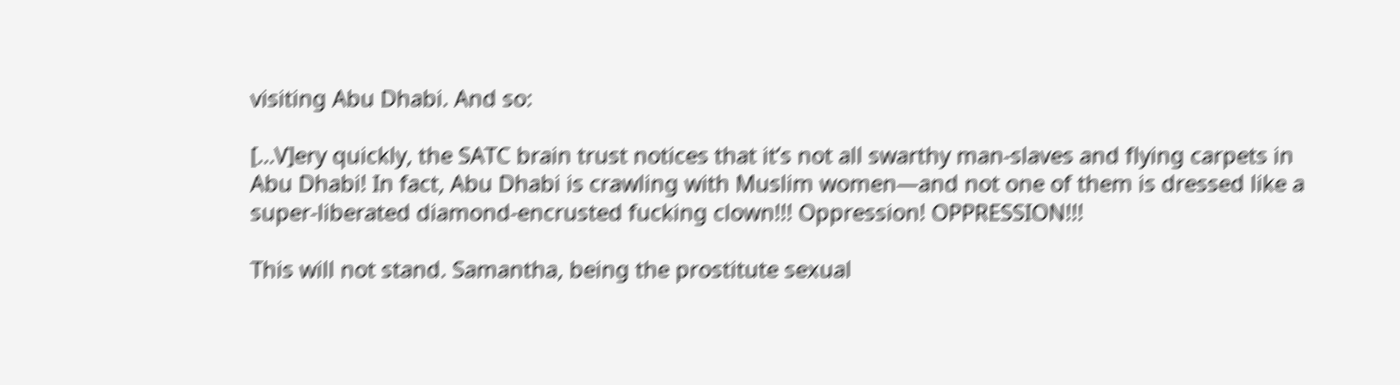visiting Abu Dhabi. And so:

[…V]ery quickly, the SATC brain trust notices that it’s not all swarthy man-slaves and flying carpets in Abu Dhabi! In fact, Abu Dhabi is crawling with Muslim women—and not one of them is dressed like a super-liberated diamond-encrusted fucking clown!!! Oppression! OPPRESSION!!!

This will not stand. Samantha, being the prostitute sexual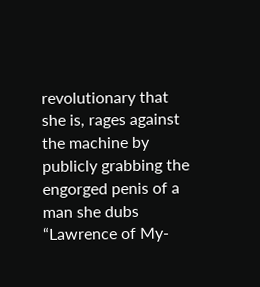revolutionary that she is, rages against the machine by publicly grabbing the engorged penis of a man she dubs “Lawrence of My-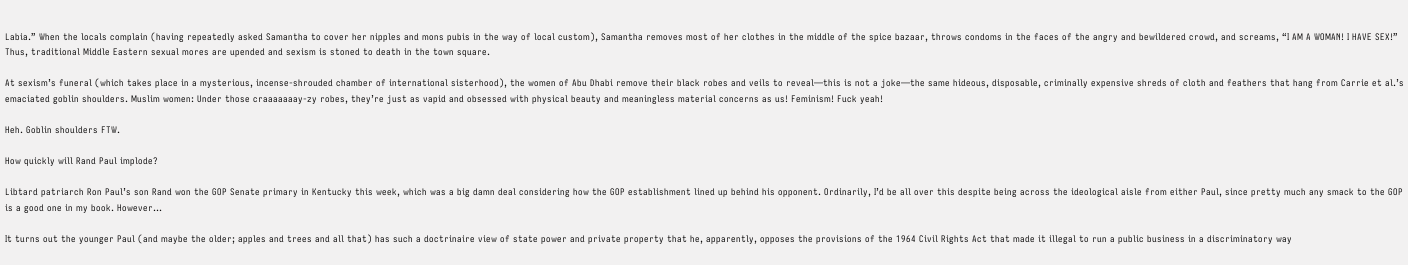Labia.” When the locals complain (having repeatedly asked Samantha to cover her nipples and mons pubis in the way of local custom), Samantha removes most of her clothes in the middle of the spice bazaar, throws condoms in the faces of the angry and bewildered crowd, and screams, “I AM A WOMAN! I HAVE SEX!” Thus, traditional Middle Eastern sexual mores are upended and sexism is stoned to death in the town square.

At sexism’s funeral (which takes place in a mysterious, incense-shrouded chamber of international sisterhood), the women of Abu Dhabi remove their black robes and veils to reveal—this is not a joke—the same hideous, disposable, criminally expensive shreds of cloth and feathers that hang from Carrie et al.’s emaciated goblin shoulders. Muslim women: Under those craaaaaaay-zy robes, they’re just as vapid and obsessed with physical beauty and meaningless material concerns as us! Feminism! Fuck yeah!

Heh. Goblin shoulders FTW.

How quickly will Rand Paul implode?

Libtard patriarch Ron Paul’s son Rand won the GOP Senate primary in Kentucky this week, which was a big damn deal considering how the GOP establishment lined up behind his opponent. Ordinarily, I’d be all over this despite being across the ideological aisle from either Paul, since pretty much any smack to the GOP is a good one in my book. However…

It turns out the younger Paul (and maybe the older; apples and trees and all that) has such a doctrinaire view of state power and private property that he, apparently, opposes the provisions of the 1964 Civil Rights Act that made it illegal to run a public business in a discriminatory way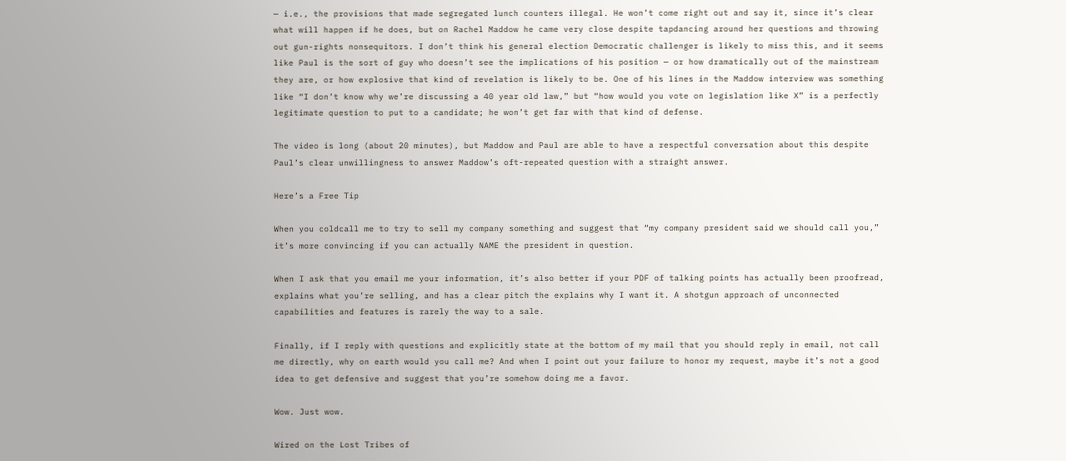— i.e., the provisions that made segregated lunch counters illegal. He won’t come right out and say it, since it’s clear what will happen if he does, but on Rachel Maddow he came very close despite tapdancing around her questions and throwing out gun-rights nonsequitors. I don’t think his general election Democratic challenger is likely to miss this, and it seems like Paul is the sort of guy who doesn’t see the implications of his position — or how dramatically out of the mainstream they are, or how explosive that kind of revelation is likely to be. One of his lines in the Maddow interview was something like “I don’t know why we’re discussing a 40 year old law,” but “how would you vote on legislation like X” is a perfectly legitimate question to put to a candidate; he won’t get far with that kind of defense.

The video is long (about 20 minutes), but Maddow and Paul are able to have a respectful conversation about this despite Paul’s clear unwillingness to answer Maddow’s oft-repeated question with a straight answer.

Here’s a Free Tip

When you coldcall me to try to sell my company something and suggest that “my company president said we should call you,” it’s more convincing if you can actually NAME the president in question.

When I ask that you email me your information, it’s also better if your PDF of talking points has actually been proofread, explains what you’re selling, and has a clear pitch the explains why I want it. A shotgun approach of unconnected capabilities and features is rarely the way to a sale.

Finally, if I reply with questions and explicitly state at the bottom of my mail that you should reply in email, not call me directly, why on earth would you call me? And when I point out your failure to honor my request, maybe it’s not a good idea to get defensive and suggest that you’re somehow doing me a favor.

Wow. Just wow.

Wired on the Lost Tribes of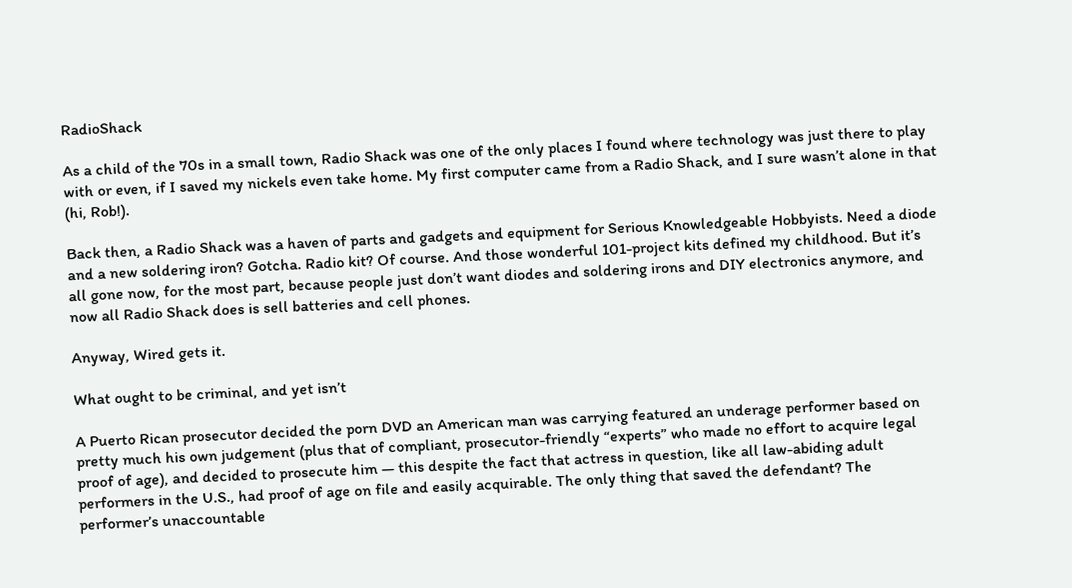RadioShack

As a child of the 70s in a small town, Radio Shack was one of the only places I found where technology was just there to play with or even, if I saved my nickels even take home. My first computer came from a Radio Shack, and I sure wasn’t alone in that (hi, Rob!).

Back then, a Radio Shack was a haven of parts and gadgets and equipment for Serious Knowledgeable Hobbyists. Need a diode and a new soldering iron? Gotcha. Radio kit? Of course. And those wonderful 101-project kits defined my childhood. But it’s all gone now, for the most part, because people just don’t want diodes and soldering irons and DIY electronics anymore, and now all Radio Shack does is sell batteries and cell phones.

Anyway, Wired gets it.

What ought to be criminal, and yet isn’t

A Puerto Rican prosecutor decided the porn DVD an American man was carrying featured an underage performer based on pretty much his own judgement (plus that of compliant, prosecutor-friendly “experts” who made no effort to acquire legal proof of age), and decided to prosecute him — this despite the fact that actress in question, like all law-abiding adult performers in the U.S., had proof of age on file and easily acquirable. The only thing that saved the defendant? The performer’s unaccountable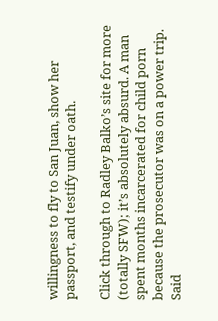willingness to fly to San Juan, show her passport, and testify under oath.

Click through to Radley Balko’s site for more (totally SFW); it’s absolutely absurd. A man spent months incarcerated for child porn because the prosecutor was on a power trip. Said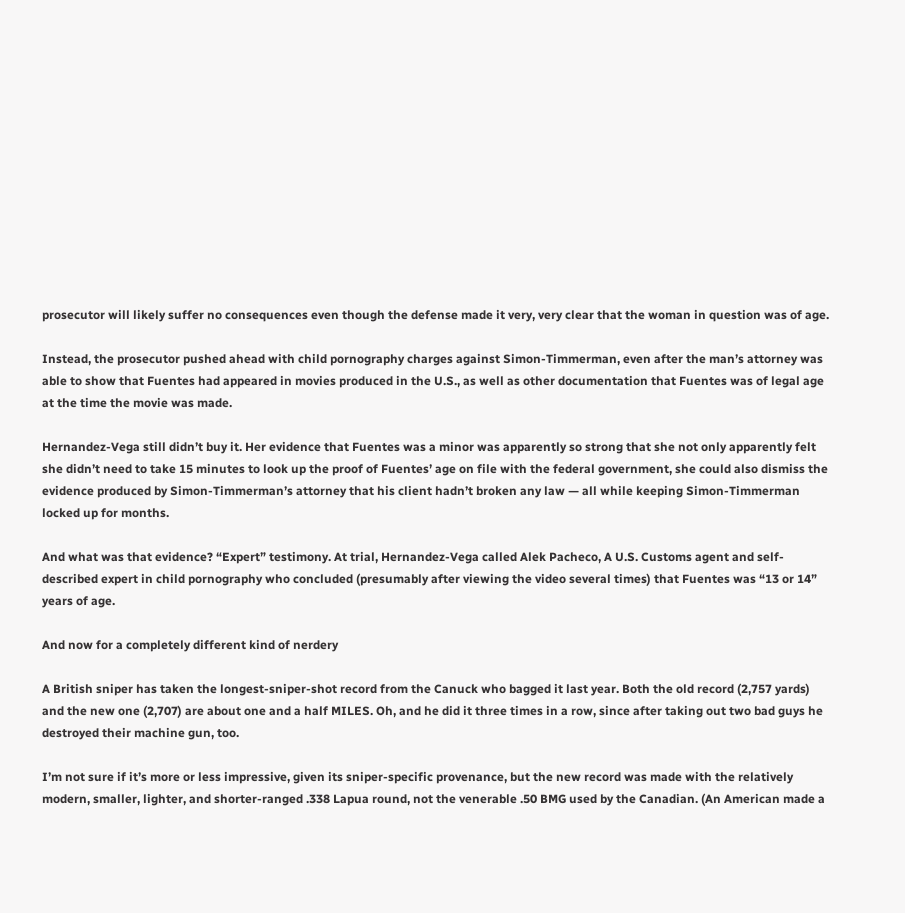prosecutor will likely suffer no consequences even though the defense made it very, very clear that the woman in question was of age.

Instead, the prosecutor pushed ahead with child pornography charges against Simon-Timmerman, even after the man’s attorney was able to show that Fuentes had appeared in movies produced in the U.S., as well as other documentation that Fuentes was of legal age at the time the movie was made.

Hernandez-Vega still didn’t buy it. Her evidence that Fuentes was a minor was apparently so strong that she not only apparently felt she didn’t need to take 15 minutes to look up the proof of Fuentes’ age on file with the federal government, she could also dismiss the evidence produced by Simon-Timmerman’s attorney that his client hadn’t broken any law — all while keeping Simon-Timmerman locked up for months.

And what was that evidence? “Expert” testimony. At trial, Hernandez-Vega called Alek Pacheco, A U.S. Customs agent and self-described expert in child pornography who concluded (presumably after viewing the video several times) that Fuentes was “13 or 14” years of age.

And now for a completely different kind of nerdery

A British sniper has taken the longest-sniper-shot record from the Canuck who bagged it last year. Both the old record (2,757 yards) and the new one (2,707) are about one and a half MILES. Oh, and he did it three times in a row, since after taking out two bad guys he destroyed their machine gun, too.

I’m not sure if it’s more or less impressive, given its sniper-specific provenance, but the new record was made with the relatively modern, smaller, lighter, and shorter-ranged .338 Lapua round, not the venerable .50 BMG used by the Canadian. (An American made a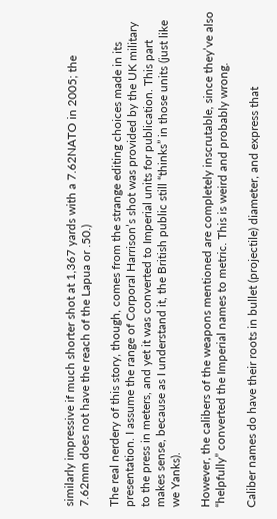similarly impressive if much shorter shot at 1,367 yards with a 7.62NATO in 2005; the 7.62mm does not have the reach of the Lapua or .50.)

The real nerdery of this story, though, comes from the strange editing choices made in its presentation. I assume the range of Corporal Harrison’s shot was provided by the UK military to the press in meters, and yet it was converted to Imperial units for publication. This part makes sense, because as I understand it, the British public still “thinks” in those units (just like we Yanks).

However, the calibers of the weapons mentioned are completely inscrutable, since they’ve also “helpfully” converted the Imperial names to metric. This is weird and probably wrong.

Caliber names do have their roots in bullet (projectile) diameter, and express that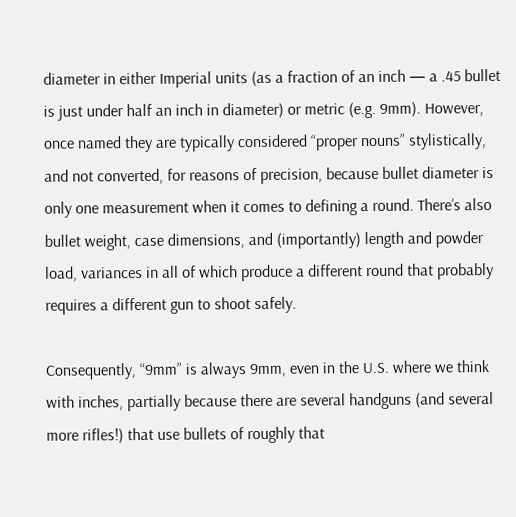diameter in either Imperial units (as a fraction of an inch — a .45 bullet is just under half an inch in diameter) or metric (e.g. 9mm). However, once named they are typically considered “proper nouns” stylistically, and not converted, for reasons of precision, because bullet diameter is only one measurement when it comes to defining a round. There’s also bullet weight, case dimensions, and (importantly) length and powder load, variances in all of which produce a different round that probably requires a different gun to shoot safely.

Consequently, “9mm” is always 9mm, even in the U.S. where we think with inches, partially because there are several handguns (and several more rifles!) that use bullets of roughly that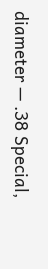diameter — .38 Special,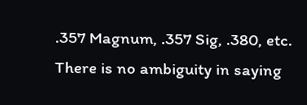.357 Magnum, .357 Sig, .380, etc. There is no ambiguity in saying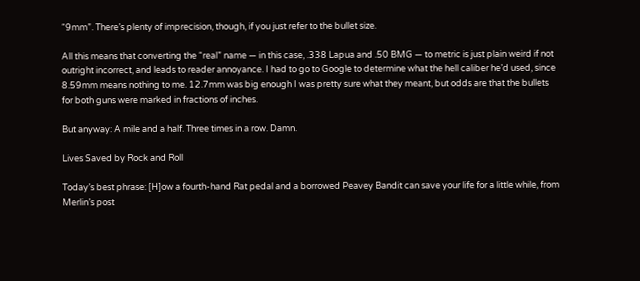“9mm”. There’s plenty of imprecision, though, if you just refer to the bullet size.

All this means that converting the “real” name — in this case, .338 Lapua and .50 BMG — to metric is just plain weird if not outright incorrect, and leads to reader annoyance. I had to go to Google to determine what the hell caliber he’d used, since 8.59mm means nothing to me. 12.7mm was big enough I was pretty sure what they meant, but odds are that the bullets for both guns were marked in fractions of inches.

But anyway: A mile and a half. Three times in a row. Damn.

Lives Saved by Rock and Roll

Today’s best phrase: [H]ow a fourth-hand Rat pedal and a borrowed Peavey Bandit can save your life for a little while, from Merlin’s post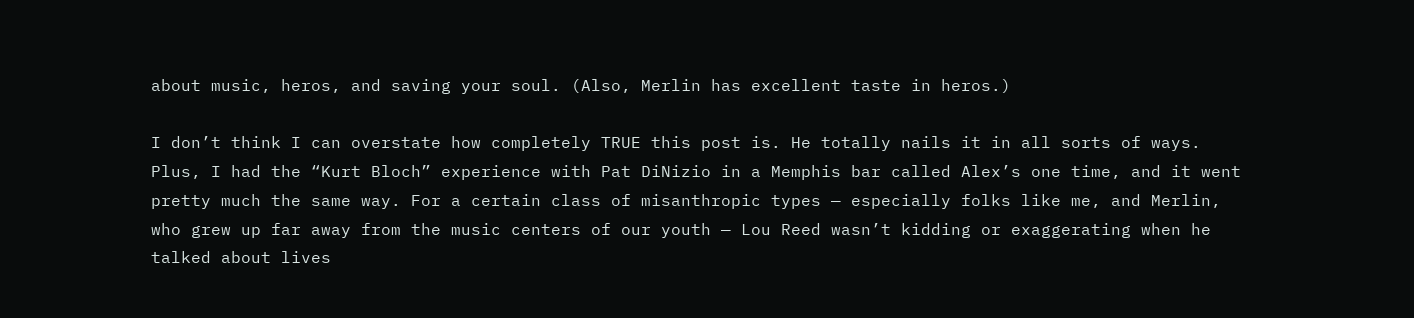about music, heros, and saving your soul. (Also, Merlin has excellent taste in heros.)

I don’t think I can overstate how completely TRUE this post is. He totally nails it in all sorts of ways. Plus, I had the “Kurt Bloch” experience with Pat DiNizio in a Memphis bar called Alex’s one time, and it went pretty much the same way. For a certain class of misanthropic types — especially folks like me, and Merlin, who grew up far away from the music centers of our youth — Lou Reed wasn’t kidding or exaggerating when he talked about lives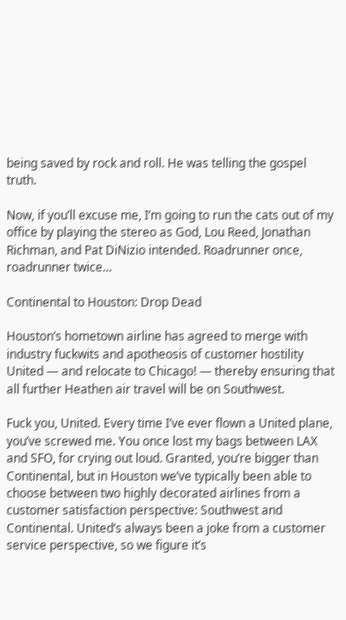being saved by rock and roll. He was telling the gospel truth.

Now, if you’ll excuse me, I’m going to run the cats out of my office by playing the stereo as God, Lou Reed, Jonathan Richman, and Pat DiNizio intended. Roadrunner once, roadrunner twice…

Continental to Houston: Drop Dead

Houston’s hometown airline has agreed to merge with industry fuckwits and apotheosis of customer hostility United — and relocate to Chicago! — thereby ensuring that all further Heathen air travel will be on Southwest.

Fuck you, United. Every time I’ve ever flown a United plane, you’ve screwed me. You once lost my bags between LAX and SFO, for crying out loud. Granted, you’re bigger than Continental, but in Houston we’ve typically been able to choose between two highly decorated airlines from a customer satisfaction perspective: Southwest and Continental. United’s always been a joke from a customer service perspective, so we figure it’s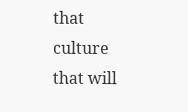that culture that will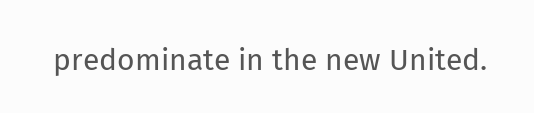predominate in the new United.